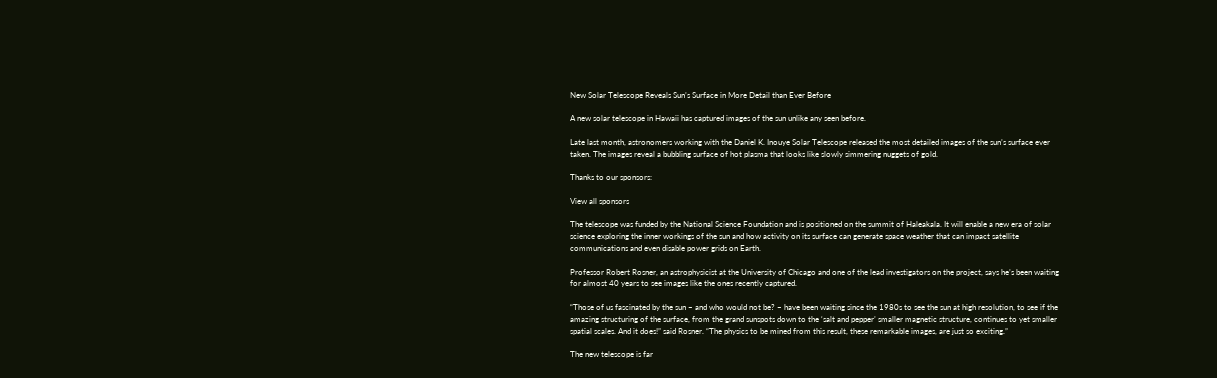New Solar Telescope Reveals Sun’s Surface in More Detail than Ever Before

A new solar telescope in Hawaii has captured images of the sun unlike any seen before.

Late last month, astronomers working with the Daniel K. Inouye Solar Telescope released the most detailed images of the sun’s surface ever taken. The images reveal a bubbling surface of hot plasma that looks like slowly simmering nuggets of gold.

Thanks to our sponsors:

View all sponsors

The telescope was funded by the National Science Foundation and is positioned on the summit of Haleakala. It will enable a new era of solar science exploring the inner workings of the sun and how activity on its surface can generate space weather that can impact satellite communications and even disable power grids on Earth.

Professor Robert Rosner, an astrophysicist at the University of Chicago and one of the lead investigators on the project, says he’s been waiting for almost 40 years to see images like the ones recently captured.

“Those of us fascinated by the sun – and who would not be? – have been waiting since the 1980s to see the sun at high resolution, to see if the amazing structuring of the surface, from the grand sunspots down to the ‘salt and pepper’ smaller magnetic structure, continues to yet smaller spatial scales. And it does!” said Rosner. “The physics to be mined from this result, these remarkable images, are just so exciting.”

The new telescope is far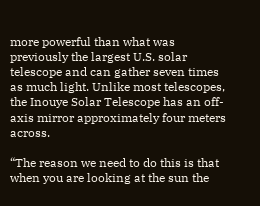more powerful than what was previously the largest U.S. solar telescope and can gather seven times as much light. Unlike most telescopes, the Inouye Solar Telescope has an off-axis mirror approximately four meters across.

“The reason we need to do this is that when you are looking at the sun the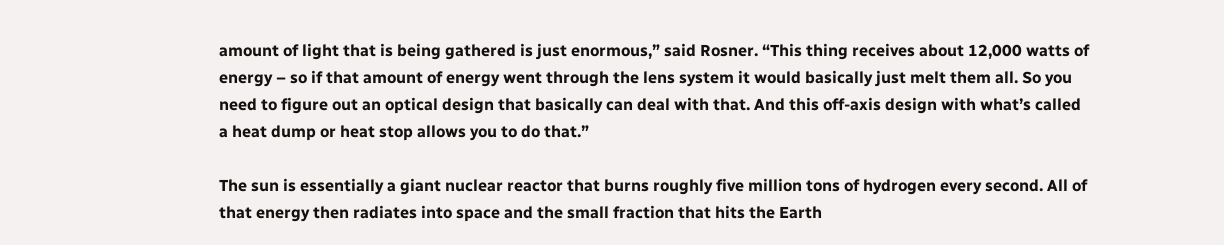amount of light that is being gathered is just enormous,” said Rosner. “This thing receives about 12,000 watts of energy – so if that amount of energy went through the lens system it would basically just melt them all. So you need to figure out an optical design that basically can deal with that. And this off-axis design with what’s called a heat dump or heat stop allows you to do that.”

The sun is essentially a giant nuclear reactor that burns roughly five million tons of hydrogen every second. All of that energy then radiates into space and the small fraction that hits the Earth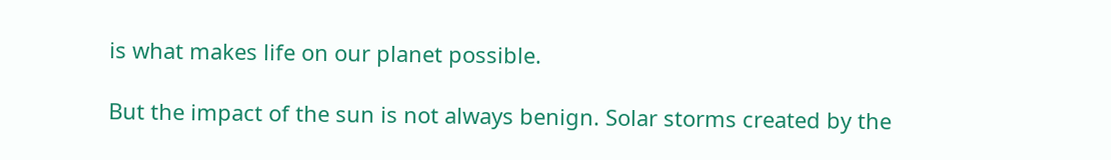is what makes life on our planet possible.

But the impact of the sun is not always benign. Solar storms created by the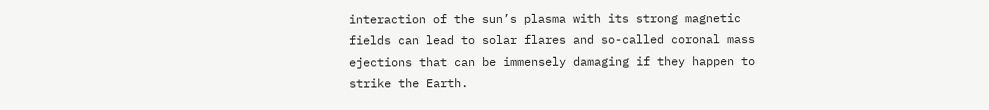interaction of the sun’s plasma with its strong magnetic fields can lead to solar flares and so-called coronal mass ejections that can be immensely damaging if they happen to strike the Earth.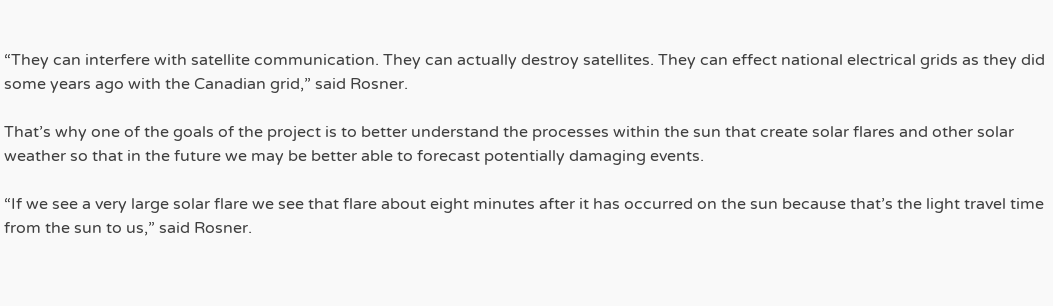“They can interfere with satellite communication. They can actually destroy satellites. They can effect national electrical grids as they did some years ago with the Canadian grid,” said Rosner.

That’s why one of the goals of the project is to better understand the processes within the sun that create solar flares and other solar weather so that in the future we may be better able to forecast potentially damaging events.

“If we see a very large solar flare we see that flare about eight minutes after it has occurred on the sun because that’s the light travel time from the sun to us,” said Rosner.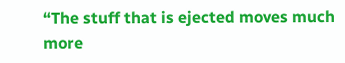“The stuff that is ejected moves much more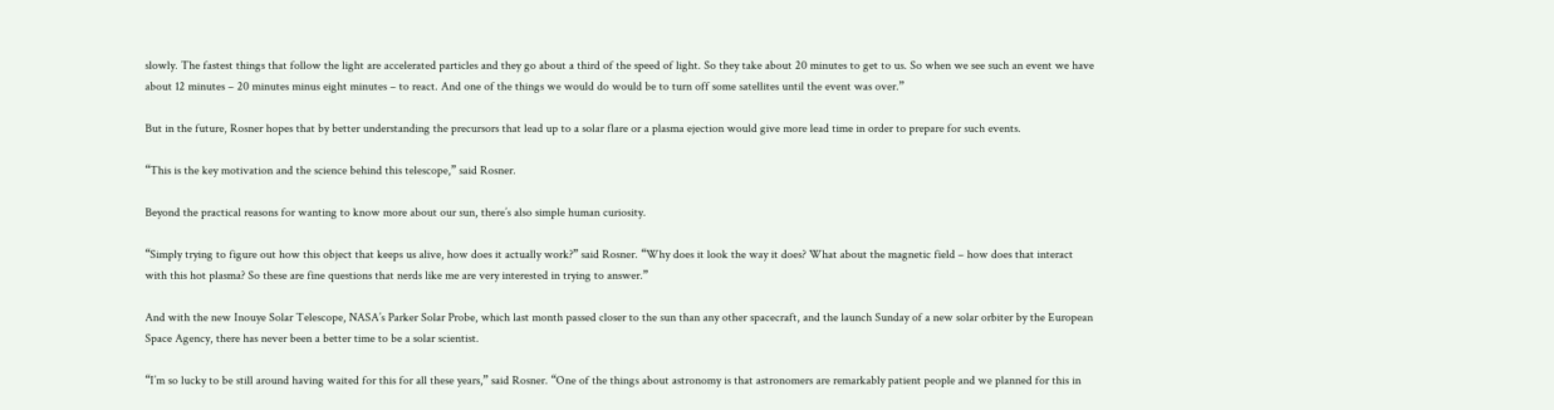slowly. The fastest things that follow the light are accelerated particles and they go about a third of the speed of light. So they take about 20 minutes to get to us. So when we see such an event we have about 12 minutes – 20 minutes minus eight minutes – to react. And one of the things we would do would be to turn off some satellites until the event was over.”

But in the future, Rosner hopes that by better understanding the precursors that lead up to a solar flare or a plasma ejection would give more lead time in order to prepare for such events.

“This is the key motivation and the science behind this telescope,” said Rosner.

Beyond the practical reasons for wanting to know more about our sun, there’s also simple human curiosity.

“Simply trying to figure out how this object that keeps us alive, how does it actually work?” said Rosner. “Why does it look the way it does? What about the magnetic field – how does that interact with this hot plasma? So these are fine questions that nerds like me are very interested in trying to answer.”

And with the new Inouye Solar Telescope, NASA’s Parker Solar Probe, which last month passed closer to the sun than any other spacecraft, and the launch Sunday of a new solar orbiter by the European Space Agency, there has never been a better time to be a solar scientist.

“I’m so lucky to be still around having waited for this for all these years,” said Rosner. “One of the things about astronomy is that astronomers are remarkably patient people and we planned for this in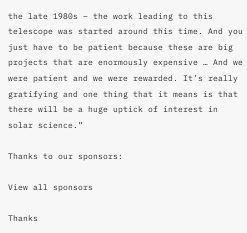the late 1980s – the work leading to this telescope was started around this time. And you just have to be patient because these are big projects that are enormously expensive … And we were patient and we were rewarded. It’s really gratifying and one thing that it means is that there will be a huge uptick of interest in solar science.”

Thanks to our sponsors:

View all sponsors

Thanks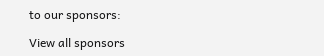to our sponsors:

View all sponsors